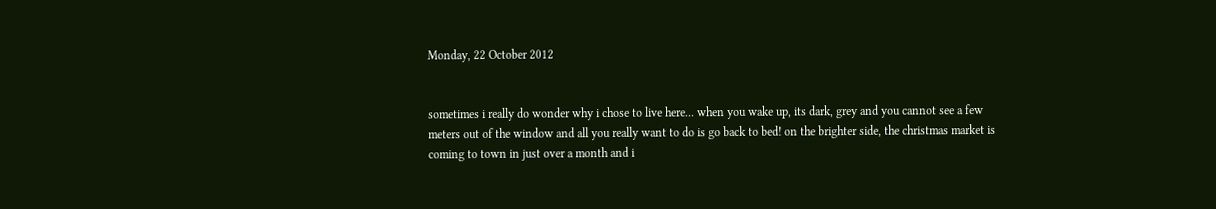Monday, 22 October 2012


sometimes i really do wonder why i chose to live here... when you wake up, its dark, grey and you cannot see a few meters out of the window and all you really want to do is go back to bed! on the brighter side, the christmas market is coming to town in just over a month and i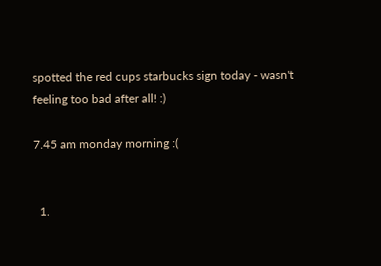spotted the red cups starbucks sign today - wasn't feeling too bad after all! :)

7.45 am monday morning :(


  1.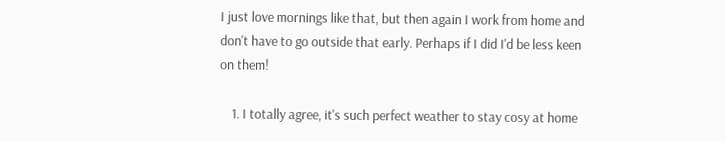I just love mornings like that, but then again I work from home and don't have to go outside that early. Perhaps if I did I'd be less keen on them!

    1. I totally agree, it's such perfect weather to stay cosy at home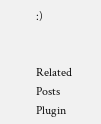:)


Related Posts Plugin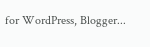for WordPress, Blogger...